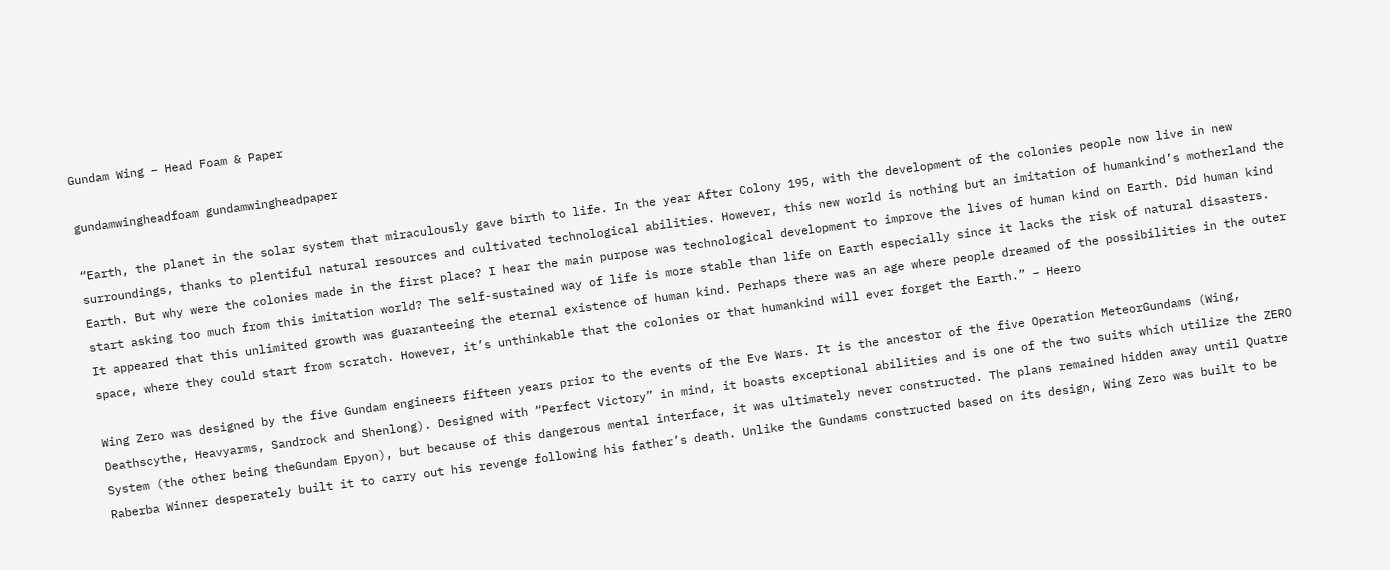Gundam Wing – Head Foam & Paper

gundamwingheadfoam gundamwingheadpaper

“Earth, the planet in the solar system that miraculously gave birth to life. In the year After Colony 195, with the development of the colonies people now live in new surroundings, thanks to plentiful natural resources and cultivated technological abilities. However, this new world is nothing but an imitation of humankind’s motherland the Earth. But why were the colonies made in the first place? I hear the main purpose was technological development to improve the lives of human kind on Earth. Did human kind start asking too much from this imitation world? The self-sustained way of life is more stable than life on Earth especially since it lacks the risk of natural disasters.
It appeared that this unlimited growth was guaranteeing the eternal existence of human kind. Perhaps there was an age where people dreamed of the possibilities in the outer space, where they could start from scratch. However, it’s unthinkable that the colonies or that humankind will ever forget the Earth.” – Heero

Wing Zero was designed by the five Gundam engineers fifteen years prior to the events of the Eve Wars. It is the ancestor of the five Operation MeteorGundams (Wing, Deathscythe, Heavyarms, Sandrock and Shenlong). Designed with “Perfect Victory” in mind, it boasts exceptional abilities and is one of the two suits which utilize the ZERO System (the other being theGundam Epyon), but because of this dangerous mental interface, it was ultimately never constructed. The plans remained hidden away until Quatre Raberba Winner desperately built it to carry out his revenge following his father’s death. Unlike the Gundams constructed based on its design, Wing Zero was built to be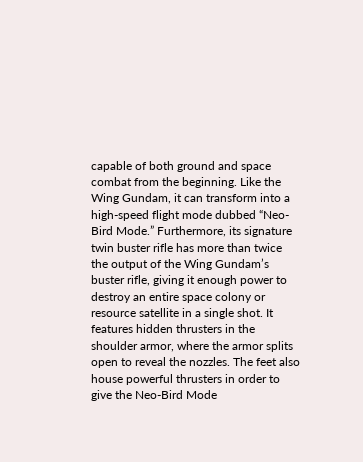capable of both ground and space combat from the beginning. Like the Wing Gundam, it can transform into a high-speed flight mode dubbed “Neo-Bird Mode.” Furthermore, its signature twin buster rifle has more than twice the output of the Wing Gundam’s buster rifle, giving it enough power to destroy an entire space colony or resource satellite in a single shot. It features hidden thrusters in the shoulder armor, where the armor splits open to reveal the nozzles. The feet also house powerful thrusters in order to give the Neo-Bird Mode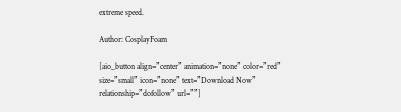extreme speed.

Author: CosplayFoam

[aio_button align=”center” animation=”none” color=”red” size=”small” icon=”none” text=”Download Now” relationship=”dofollow” url=””]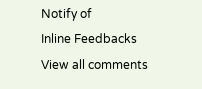Notify of
Inline Feedbacks
View all comments